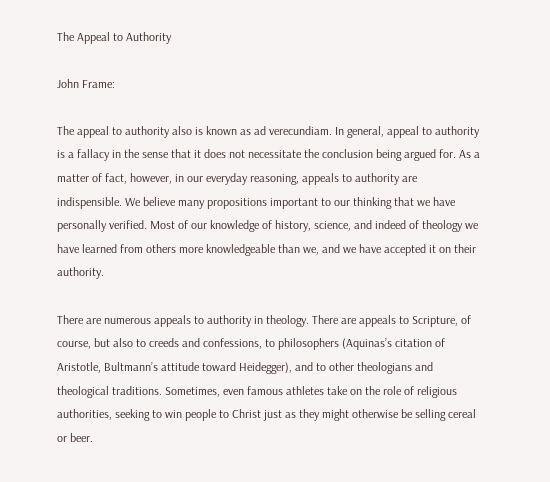The Appeal to Authority

John Frame:

The appeal to authority also is known as ad verecundiam. In general, appeal to authority is a fallacy in the sense that it does not necessitate the conclusion being argued for. As a matter of fact, however, in our everyday reasoning, appeals to authority are indispensible. We believe many propositions important to our thinking that we have personally verified. Most of our knowledge of history, science, and indeed of theology we have learned from others more knowledgeable than we, and we have accepted it on their authority.

There are numerous appeals to authority in theology. There are appeals to Scripture, of course, but also to creeds and confessions, to philosophers (Aquinas’s citation of Aristotle, Bultmann’s attitude toward Heidegger), and to other theologians and theological traditions. Sometimes, even famous athletes take on the role of religious authorities, seeking to win people to Christ just as they might otherwise be selling cereal or beer.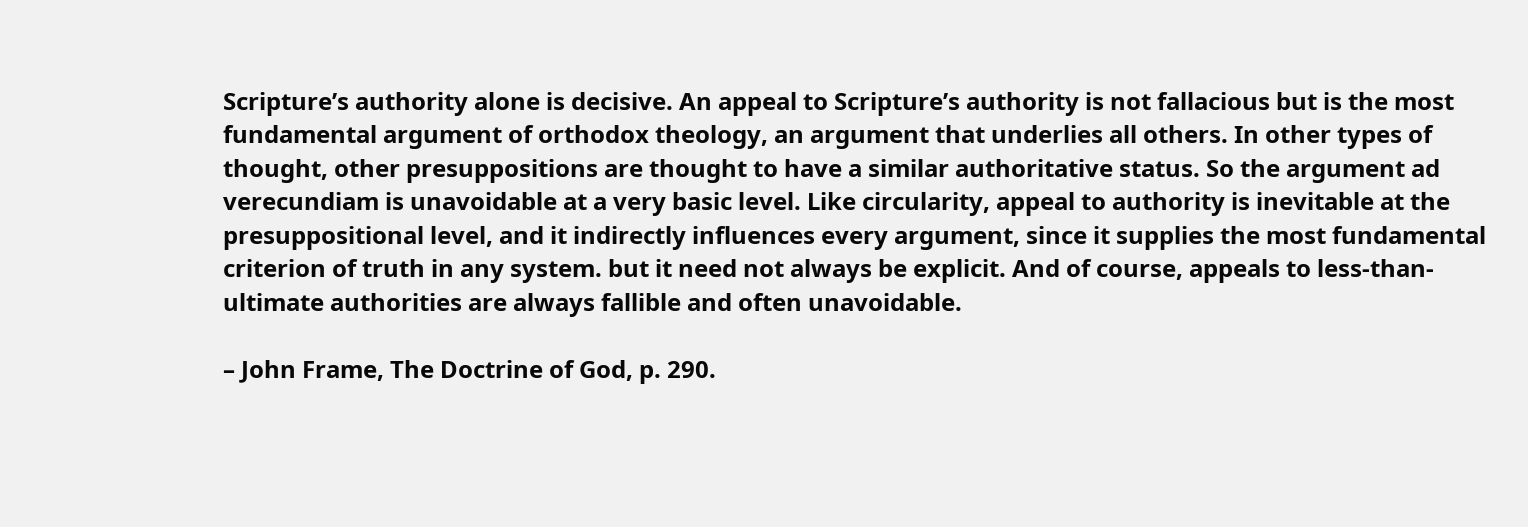Scripture’s authority alone is decisive. An appeal to Scripture’s authority is not fallacious but is the most fundamental argument of orthodox theology, an argument that underlies all others. In other types of thought, other presuppositions are thought to have a similar authoritative status. So the argument ad verecundiam is unavoidable at a very basic level. Like circularity, appeal to authority is inevitable at the presuppositional level, and it indirectly influences every argument, since it supplies the most fundamental criterion of truth in any system. but it need not always be explicit. And of course, appeals to less-than-ultimate authorities are always fallible and often unavoidable.

– John Frame, The Doctrine of God, p. 290.